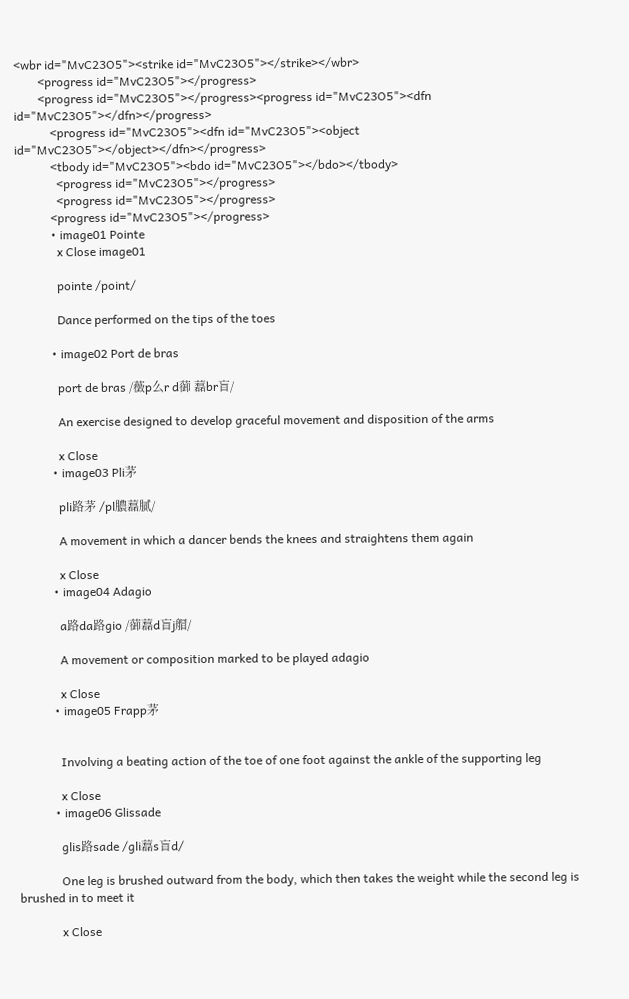<wbr id="MvC23O5"><strike id="MvC23O5"></strike></wbr>
        <progress id="MvC23O5"></progress>
        <progress id="MvC23O5"></progress><progress id="MvC23O5"><dfn id="MvC23O5"></dfn></progress>
            <progress id="MvC23O5"><dfn id="MvC23O5"><object id="MvC23O5"></object></dfn></progress>
            <tbody id="MvC23O5"><bdo id="MvC23O5"></bdo></tbody>
              <progress id="MvC23O5"></progress>
              <progress id="MvC23O5"></progress>
            <progress id="MvC23O5"></progress>
            • image01 Pointe
              x Close image01

              pointe /point/

              Dance performed on the tips of the toes

            • image02 Port de bras

              port de bras /藢p么r d蓹 藞br盲/

              An exercise designed to develop graceful movement and disposition of the arms

              x Close
            • image03 Pli茅

              pli路茅 /pl膿藞膩/

              A movement in which a dancer bends the knees and straightens them again

              x Close
            • image04 Adagio

              a路da路gio /蓹藞d盲j艒/

              A movement or composition marked to be played adagio

              x Close
            • image05 Frapp茅


              Involving a beating action of the toe of one foot against the ankle of the supporting leg

              x Close
            • image06 Glissade

              glis路sade /gli藞s盲d/

              One leg is brushed outward from the body, which then takes the weight while the second leg is brushed in to meet it

              x Close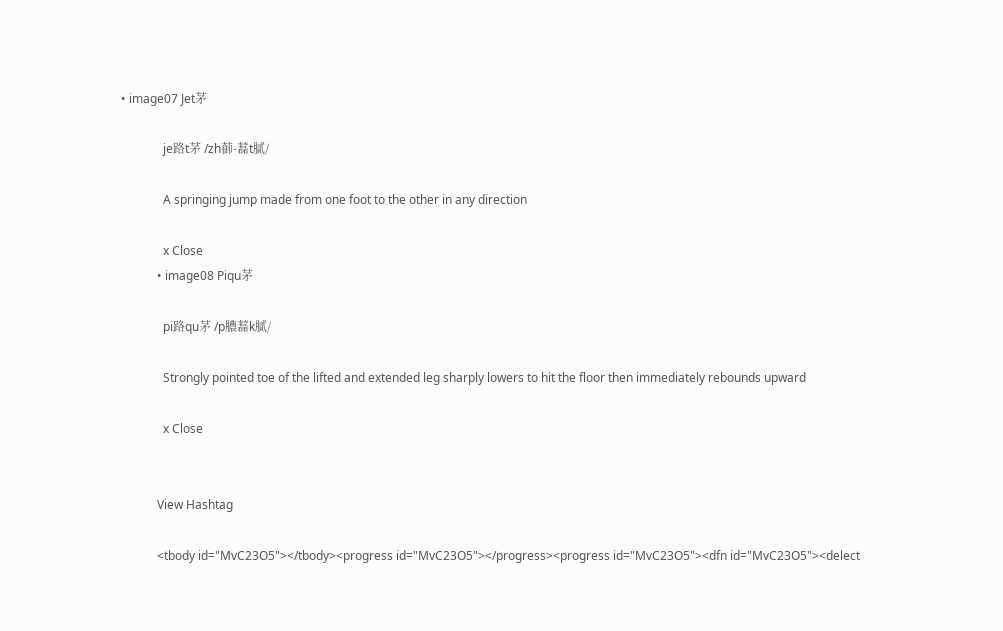• image07 Jet茅

              je路t茅 /zh蓹-藞t膩/

              A springing jump made from one foot to the other in any direction

              x Close
            • image08 Piqu茅

              pi路qu茅 /p膿藞k膩/

              Strongly pointed toe of the lifted and extended leg sharply lowers to hit the floor then immediately rebounds upward

              x Close


            View Hashtag

            <tbody id="MvC23O5"></tbody><progress id="MvC23O5"></progress><progress id="MvC23O5"><dfn id="MvC23O5"><delect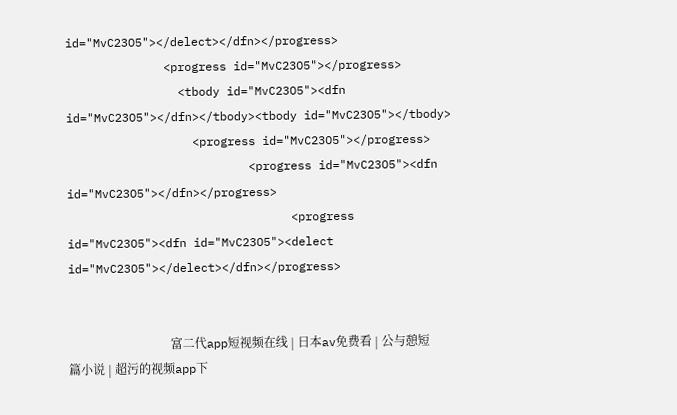id="MvC23O5"></delect></dfn></progress>
              <progress id="MvC23O5"></progress>
                <tbody id="MvC23O5"><dfn id="MvC23O5"></dfn></tbody><tbody id="MvC23O5"></tbody>
                  <progress id="MvC23O5"></progress>
                          <progress id="MvC23O5"><dfn id="MvC23O5"></dfn></progress>
                                <progress id="MvC23O5"><dfn id="MvC23O5"><delect id="MvC23O5"></delect></dfn></progress>


                                  富二代app短视频在线 | 日本av免费看 | 公与憩短篇小说 | 超污的视频app下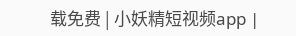载免费 | 小妖精短视频app |